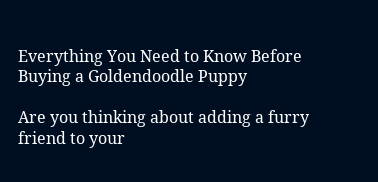Everything You Need to Know Before Buying a Goldendoodle Puppy

Are you thinking about adding a furry friend to your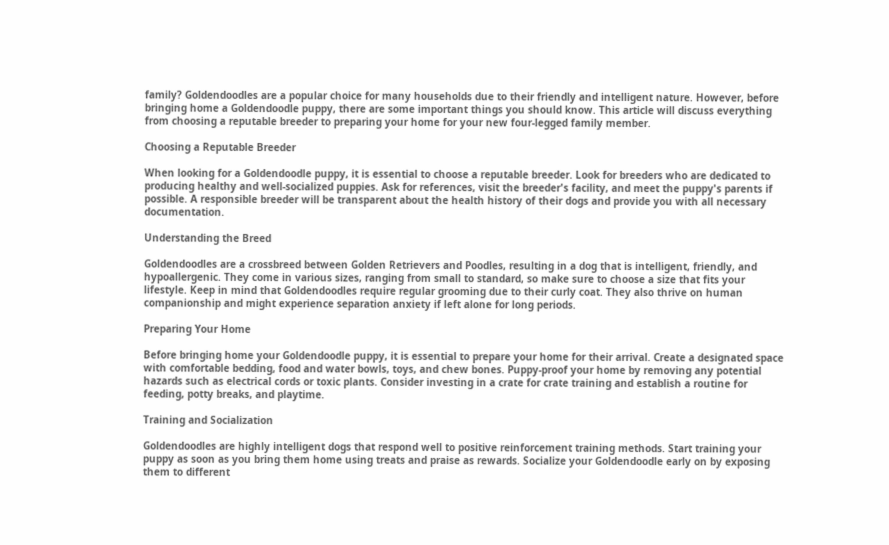family? Goldendoodles are a popular choice for many households due to their friendly and intelligent nature. However, before bringing home a Goldendoodle puppy, there are some important things you should know. This article will discuss everything from choosing a reputable breeder to preparing your home for your new four-legged family member.

Choosing a Reputable Breeder

When looking for a Goldendoodle puppy, it is essential to choose a reputable breeder. Look for breeders who are dedicated to producing healthy and well-socialized puppies. Ask for references, visit the breeder's facility, and meet the puppy's parents if possible. A responsible breeder will be transparent about the health history of their dogs and provide you with all necessary documentation.

Understanding the Breed

Goldendoodles are a crossbreed between Golden Retrievers and Poodles, resulting in a dog that is intelligent, friendly, and hypoallergenic. They come in various sizes, ranging from small to standard, so make sure to choose a size that fits your lifestyle. Keep in mind that Goldendoodles require regular grooming due to their curly coat. They also thrive on human companionship and might experience separation anxiety if left alone for long periods.

Preparing Your Home

Before bringing home your Goldendoodle puppy, it is essential to prepare your home for their arrival. Create a designated space with comfortable bedding, food and water bowls, toys, and chew bones. Puppy-proof your home by removing any potential hazards such as electrical cords or toxic plants. Consider investing in a crate for crate training and establish a routine for feeding, potty breaks, and playtime.

Training and Socialization

Goldendoodles are highly intelligent dogs that respond well to positive reinforcement training methods. Start training your puppy as soon as you bring them home using treats and praise as rewards. Socialize your Goldendoodle early on by exposing them to different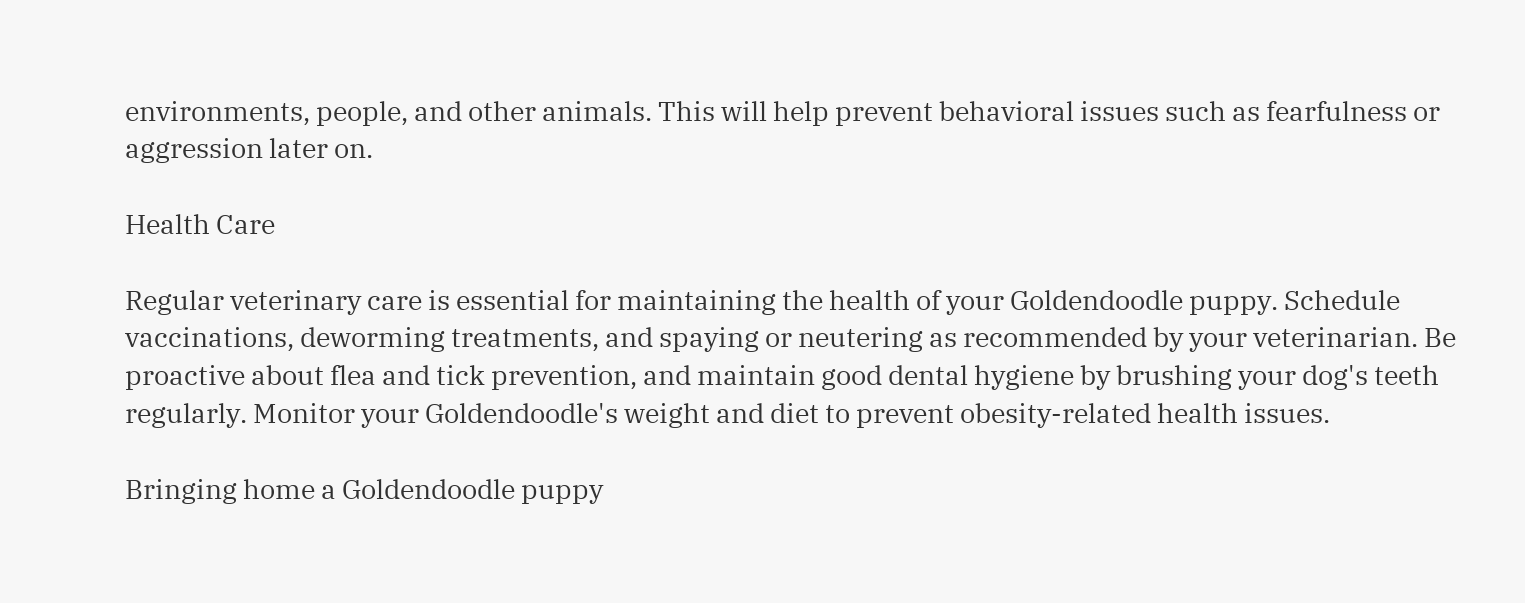environments, people, and other animals. This will help prevent behavioral issues such as fearfulness or aggression later on.

Health Care

Regular veterinary care is essential for maintaining the health of your Goldendoodle puppy. Schedule vaccinations, deworming treatments, and spaying or neutering as recommended by your veterinarian. Be proactive about flea and tick prevention, and maintain good dental hygiene by brushing your dog's teeth regularly. Monitor your Goldendoodle's weight and diet to prevent obesity-related health issues.

Bringing home a Goldendoodle puppy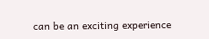can be an exciting experience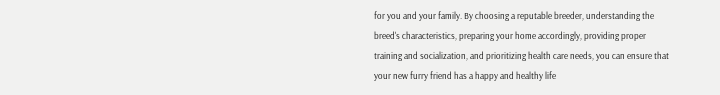for you and your family. By choosing a reputable breeder, understanding the breed's characteristics, preparing your home accordingly, providing proper training and socialization, and prioritizing health care needs, you can ensure that your new furry friend has a happy and healthy life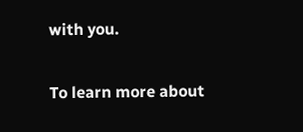with you.

To learn more about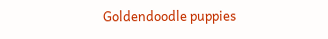Goldendoodle puppies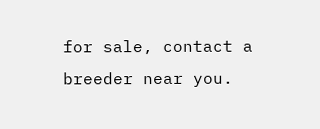for sale, contact a breeder near you.